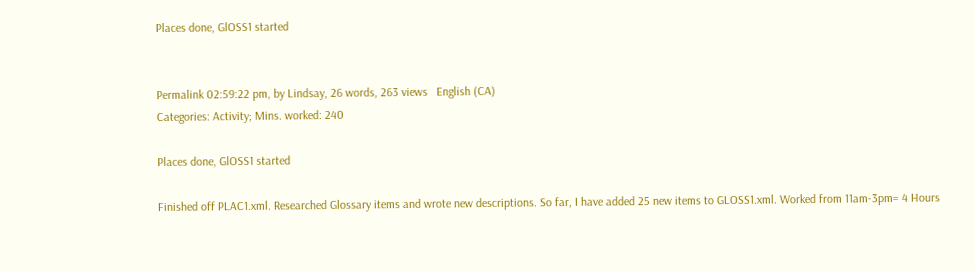Places done, GlOSS1 started


Permalink 02:59:22 pm, by Lindsay, 26 words, 263 views   English (CA)
Categories: Activity; Mins. worked: 240

Places done, GlOSS1 started

Finished off PLAC1.xml. Researched Glossary items and wrote new descriptions. So far, I have added 25 new items to GLOSS1.xml. Worked from 11am-3pm= 4 Hours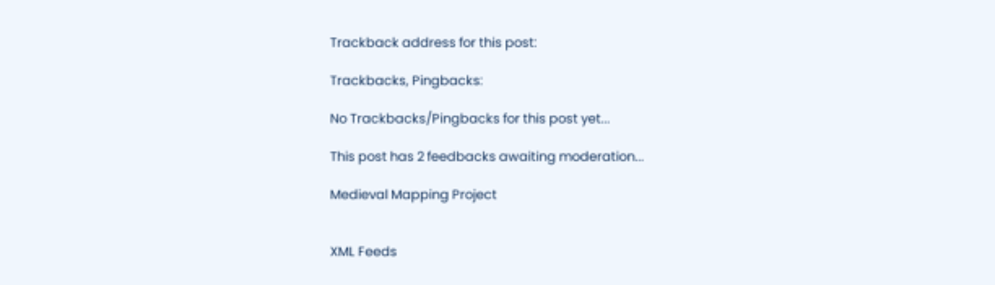Trackback address for this post:

Trackbacks, Pingbacks:

No Trackbacks/Pingbacks for this post yet...

This post has 2 feedbacks awaiting moderation...

Medieval Mapping Project


XML Feeds